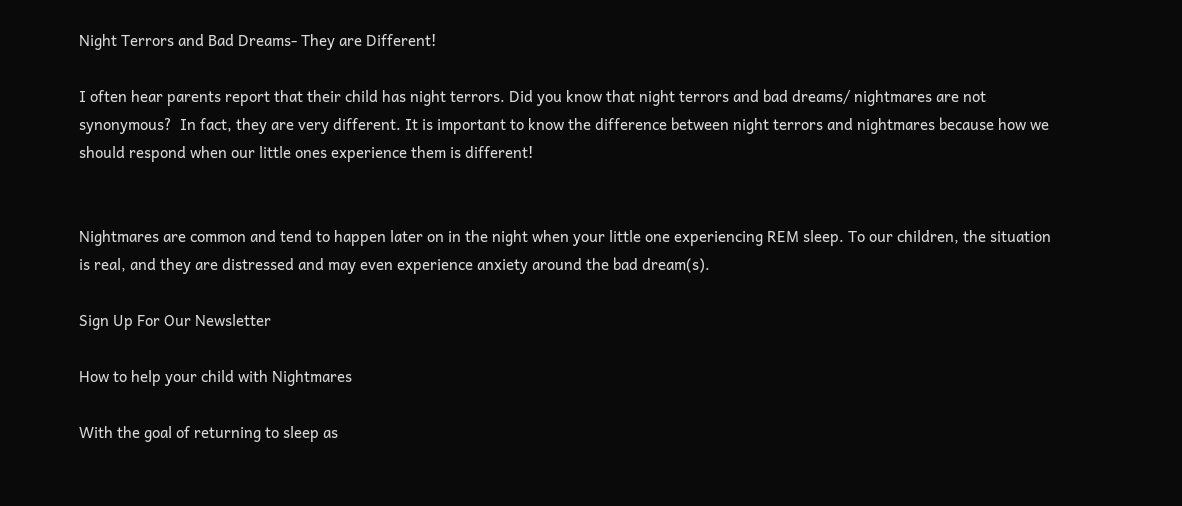Night Terrors and Bad Dreams- They are Different!

I often hear parents report that their child has night terrors. Did you know that night terrors and bad dreams/ nightmares are not synonymous?  In fact, they are very different. It is important to know the difference between night terrors and nightmares because how we should respond when our little ones experience them is different!


Nightmares are common and tend to happen later on in the night when your little one experiencing REM sleep. To our children, the situation is real, and they are distressed and may even experience anxiety around the bad dream(s).

Sign Up For Our Newsletter

How to help your child with Nightmares

With the goal of returning to sleep as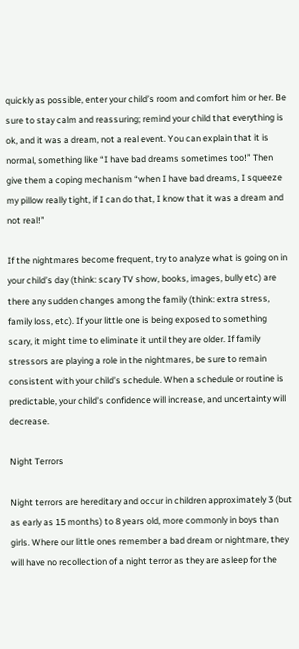quickly as possible, enter your child’s room and comfort him or her. Be sure to stay calm and reassuring; remind your child that everything is ok, and it was a dream, not a real event. You can explain that it is normal, something like “I have bad dreams sometimes too!” Then give them a coping mechanism “when I have bad dreams, I squeeze my pillow really tight, if I can do that, I know that it was a dream and not real!”

If the nightmares become frequent, try to analyze what is going on in your child’s day (think: scary TV show, books, images, bully etc) are there any sudden changes among the family (think: extra stress, family loss, etc). If your little one is being exposed to something scary, it might time to eliminate it until they are older. If family stressors are playing a role in the nightmares, be sure to remain consistent with your child’s schedule. When a schedule or routine is predictable, your child’s confidence will increase, and uncertainty will decrease.

Night Terrors

Night terrors are hereditary and occur in children approximately 3 (but as early as 15 months) to 8 years old, more commonly in boys than girls. Where our little ones remember a bad dream or nightmare, they will have no recollection of a night terror as they are asleep for the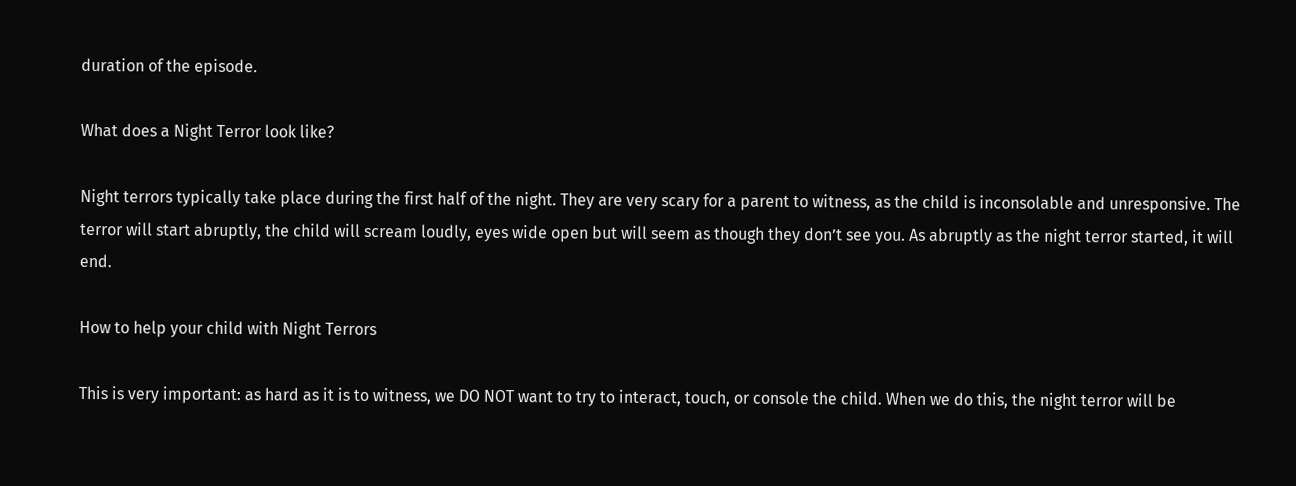duration of the episode.

What does a Night Terror look like?

Night terrors typically take place during the first half of the night. They are very scary for a parent to witness, as the child is inconsolable and unresponsive. The terror will start abruptly, the child will scream loudly, eyes wide open but will seem as though they don’t see you. As abruptly as the night terror started, it will end.

How to help your child with Night Terrors

This is very important: as hard as it is to witness, we DO NOT want to try to interact, touch, or console the child. When we do this, the night terror will be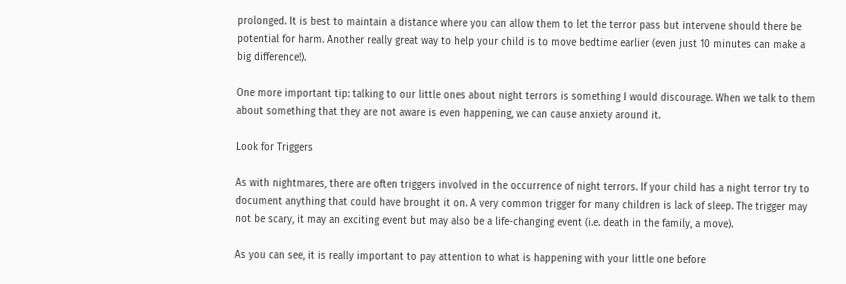prolonged. It is best to maintain a distance where you can allow them to let the terror pass but intervene should there be potential for harm. Another really great way to help your child is to move bedtime earlier (even just 10 minutes can make a big difference!).

One more important tip: talking to our little ones about night terrors is something I would discourage. When we talk to them about something that they are not aware is even happening, we can cause anxiety around it.

Look for Triggers

As with nightmares, there are often triggers involved in the occurrence of night terrors. If your child has a night terror try to document anything that could have brought it on. A very common trigger for many children is lack of sleep. The trigger may not be scary, it may an exciting event but may also be a life-changing event (i.e. death in the family, a move).

As you can see, it is really important to pay attention to what is happening with your little one before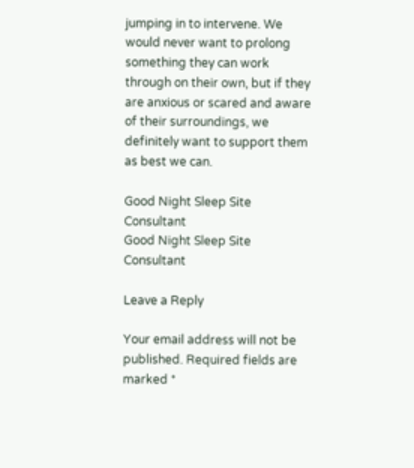jumping in to intervene. We would never want to prolong something they can work through on their own, but if they are anxious or scared and aware of their surroundings, we definitely want to support them as best we can.

Good Night Sleep Site Consultant
Good Night Sleep Site Consultant

Leave a Reply

Your email address will not be published. Required fields are marked *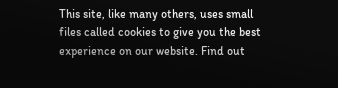This site, like many others, uses small files called cookies to give you the best experience on our website. Find out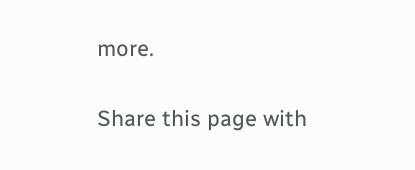more.

Share this page with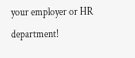your employer or HR department!